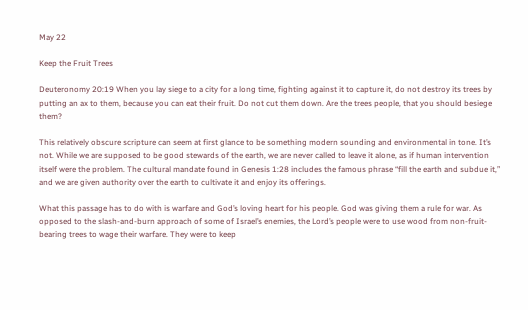May 22

Keep the Fruit Trees

Deuteronomy 20:19 When you lay siege to a city for a long time, fighting against it to capture it, do not destroy its trees by putting an ax to them, because you can eat their fruit. Do not cut them down. Are the trees people, that you should besiege them?

This relatively obscure scripture can seem at first glance to be something modern sounding and environmental in tone. It’s not. While we are supposed to be good stewards of the earth, we are never called to leave it alone, as if human intervention itself were the problem. The cultural mandate found in Genesis 1:28 includes the famous phrase “fill the earth and subdue it,” and we are given authority over the earth to cultivate it and enjoy its offerings.

What this passage has to do with is warfare and God’s loving heart for his people. God was giving them a rule for war. As opposed to the slash-and-burn approach of some of Israel’s enemies, the Lord’s people were to use wood from non-fruit-bearing trees to wage their warfare. They were to keep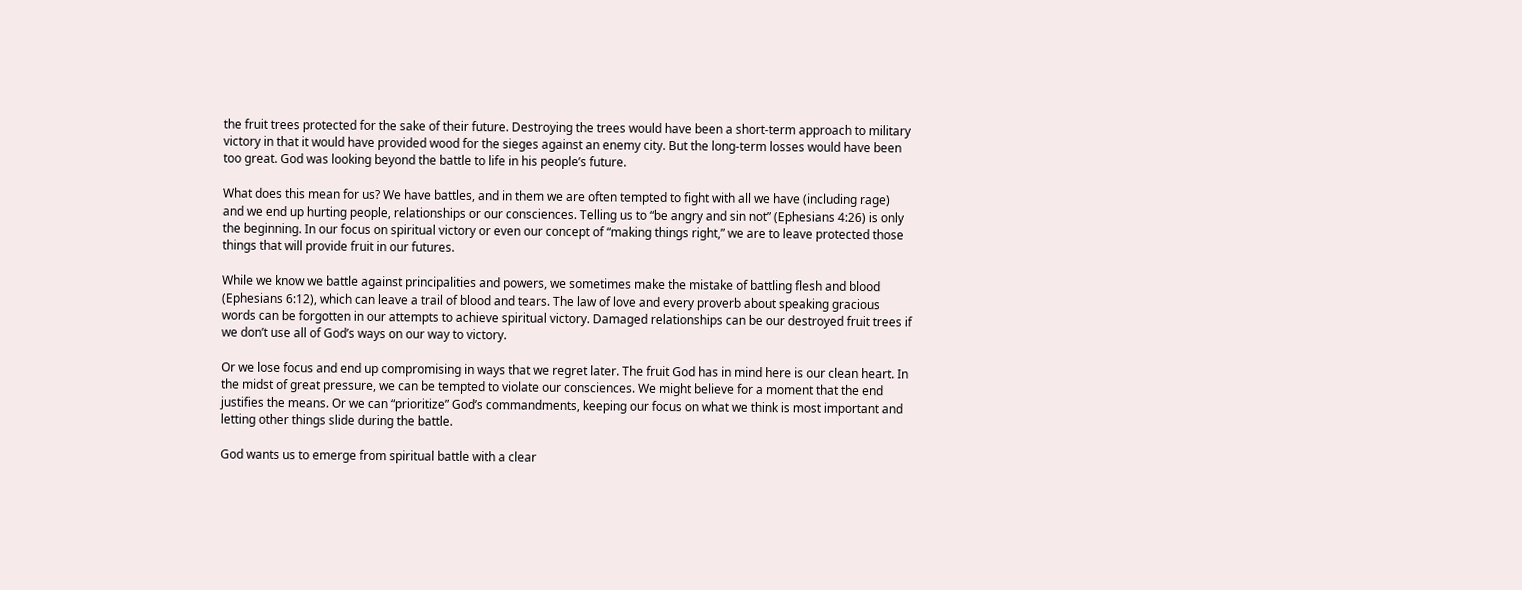the fruit trees protected for the sake of their future. Destroying the trees would have been a short-term approach to military victory in that it would have provided wood for the sieges against an enemy city. But the long-term losses would have been too great. God was looking beyond the battle to life in his people’s future.

What does this mean for us? We have battles, and in them we are often tempted to fight with all we have (including rage) and we end up hurting people, relationships or our consciences. Telling us to “be angry and sin not” (Ephesians 4:26) is only the beginning. In our focus on spiritual victory or even our concept of “making things right,” we are to leave protected those things that will provide fruit in our futures.

While we know we battle against principalities and powers, we sometimes make the mistake of battling flesh and blood (Ephesians 6:12), which can leave a trail of blood and tears. The law of love and every proverb about speaking gracious words can be forgotten in our attempts to achieve spiritual victory. Damaged relationships can be our destroyed fruit trees if we don’t use all of God’s ways on our way to victory.

Or we lose focus and end up compromising in ways that we regret later. The fruit God has in mind here is our clean heart. In the midst of great pressure, we can be tempted to violate our consciences. We might believe for a moment that the end justifies the means. Or we can “prioritize” God’s commandments, keeping our focus on what we think is most important and letting other things slide during the battle.

God wants us to emerge from spiritual battle with a clear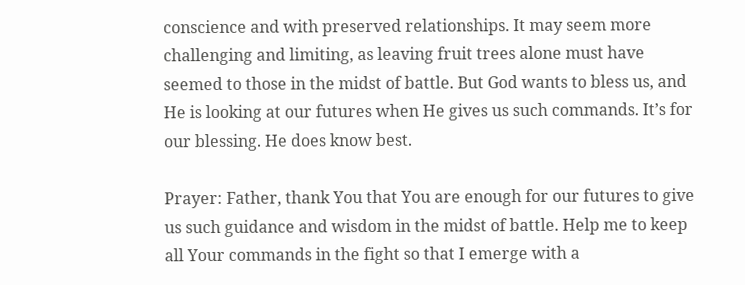conscience and with preserved relationships. It may seem more challenging and limiting, as leaving fruit trees alone must have seemed to those in the midst of battle. But God wants to bless us, and He is looking at our futures when He gives us such commands. It’s for our blessing. He does know best.

Prayer: Father, thank You that You are enough for our futures to give us such guidance and wisdom in the midst of battle. Help me to keep all Your commands in the fight so that I emerge with a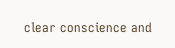clear conscience and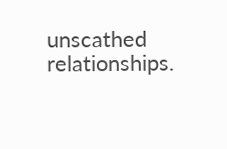unscathed relationships.